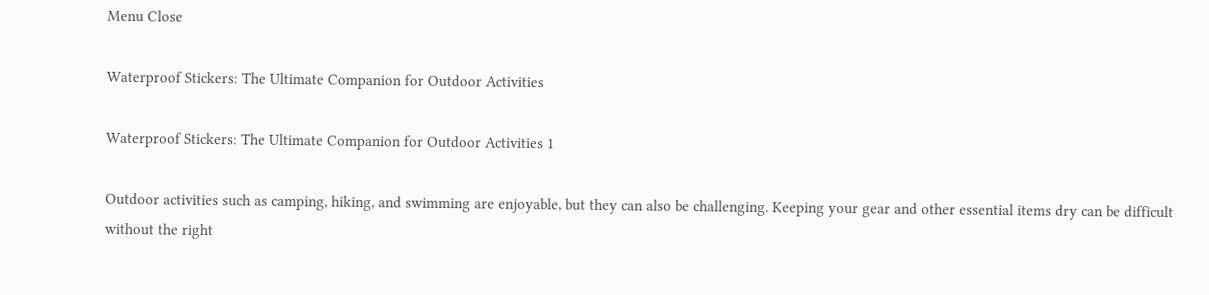Menu Close

Waterproof Stickers: The Ultimate Companion for Outdoor Activities

Waterproof Stickers: The Ultimate Companion for Outdoor Activities 1

Outdoor activities such as camping, hiking, and swimming are enjoyable, but they can also be challenging. Keeping your gear and other essential items dry can be difficult without the right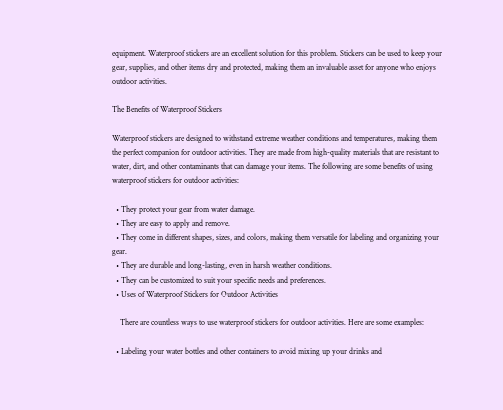equipment. Waterproof stickers are an excellent solution for this problem. Stickers can be used to keep your gear, supplies, and other items dry and protected, making them an invaluable asset for anyone who enjoys outdoor activities.

The Benefits of Waterproof Stickers

Waterproof stickers are designed to withstand extreme weather conditions and temperatures, making them the perfect companion for outdoor activities. They are made from high-quality materials that are resistant to water, dirt, and other contaminants that can damage your items. The following are some benefits of using waterproof stickers for outdoor activities:

  • They protect your gear from water damage.
  • They are easy to apply and remove.
  • They come in different shapes, sizes, and colors, making them versatile for labeling and organizing your gear.
  • They are durable and long-lasting, even in harsh weather conditions.
  • They can be customized to suit your specific needs and preferences.
  • Uses of Waterproof Stickers for Outdoor Activities

    There are countless ways to use waterproof stickers for outdoor activities. Here are some examples:

  • Labeling your water bottles and other containers to avoid mixing up your drinks and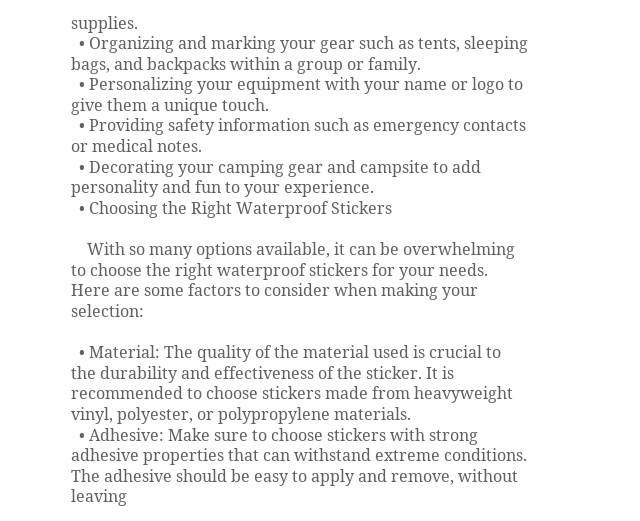supplies.
  • Organizing and marking your gear such as tents, sleeping bags, and backpacks within a group or family.
  • Personalizing your equipment with your name or logo to give them a unique touch.
  • Providing safety information such as emergency contacts or medical notes.
  • Decorating your camping gear and campsite to add personality and fun to your experience.
  • Choosing the Right Waterproof Stickers

    With so many options available, it can be overwhelming to choose the right waterproof stickers for your needs. Here are some factors to consider when making your selection:

  • Material: The quality of the material used is crucial to the durability and effectiveness of the sticker. It is recommended to choose stickers made from heavyweight vinyl, polyester, or polypropylene materials.
  • Adhesive: Make sure to choose stickers with strong adhesive properties that can withstand extreme conditions. The adhesive should be easy to apply and remove, without leaving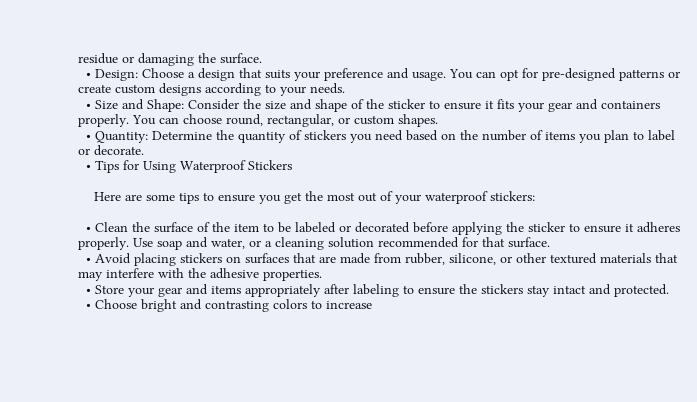residue or damaging the surface.
  • Design: Choose a design that suits your preference and usage. You can opt for pre-designed patterns or create custom designs according to your needs.
  • Size and Shape: Consider the size and shape of the sticker to ensure it fits your gear and containers properly. You can choose round, rectangular, or custom shapes.
  • Quantity: Determine the quantity of stickers you need based on the number of items you plan to label or decorate.
  • Tips for Using Waterproof Stickers

    Here are some tips to ensure you get the most out of your waterproof stickers:

  • Clean the surface of the item to be labeled or decorated before applying the sticker to ensure it adheres properly. Use soap and water, or a cleaning solution recommended for that surface.
  • Avoid placing stickers on surfaces that are made from rubber, silicone, or other textured materials that may interfere with the adhesive properties.
  • Store your gear and items appropriately after labeling to ensure the stickers stay intact and protected.
  • Choose bright and contrasting colors to increase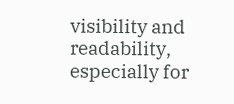visibility and readability, especially for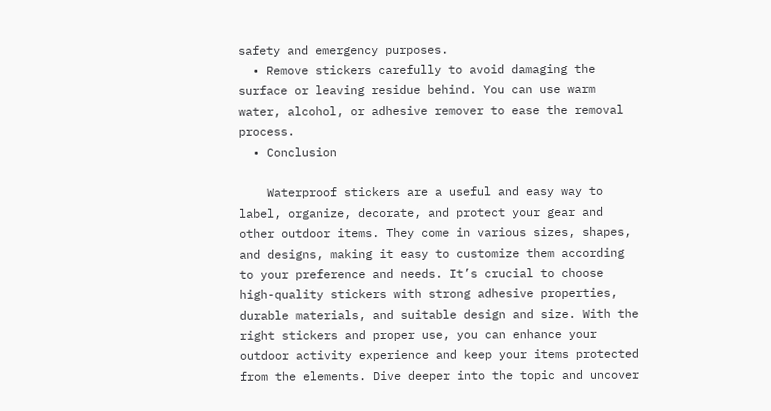safety and emergency purposes.
  • Remove stickers carefully to avoid damaging the surface or leaving residue behind. You can use warm water, alcohol, or adhesive remover to ease the removal process.
  • Conclusion

    Waterproof stickers are a useful and easy way to label, organize, decorate, and protect your gear and other outdoor items. They come in various sizes, shapes, and designs, making it easy to customize them according to your preference and needs. It’s crucial to choose high-quality stickers with strong adhesive properties, durable materials, and suitable design and size. With the right stickers and proper use, you can enhance your outdoor activity experience and keep your items protected from the elements. Dive deeper into the topic and uncover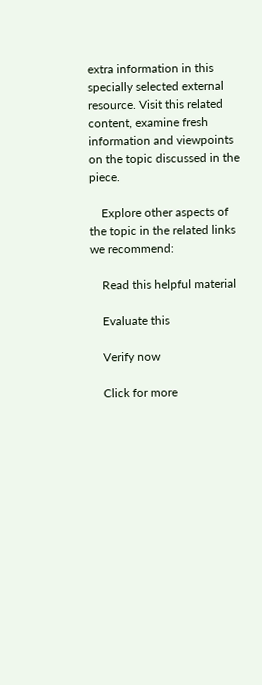extra information in this specially selected external resource. Visit this related content, examine fresh information and viewpoints on the topic discussed in the piece.

    Explore other aspects of the topic in the related links we recommend:

    Read this helpful material

    Evaluate this

    Verify now

    Click for more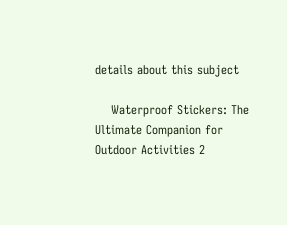details about this subject

    Waterproof Stickers: The Ultimate Companion for Outdoor Activities 2